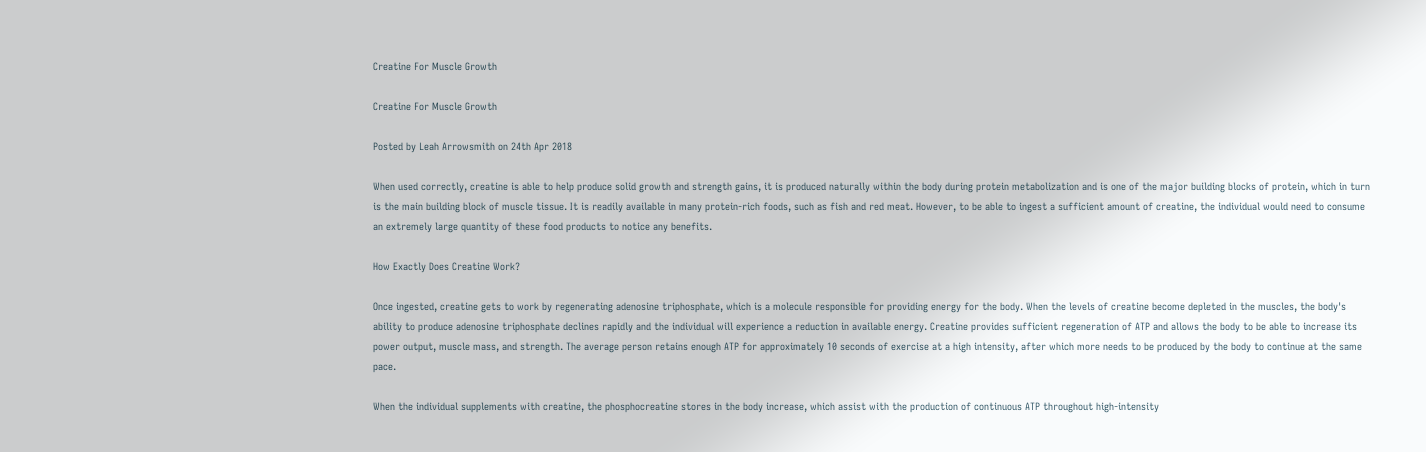Creatine For Muscle Growth

Creatine For Muscle Growth

Posted by Leah Arrowsmith on 24th Apr 2018

When used correctly, creatine is able to help produce solid growth and strength gains, it is produced naturally within the body during protein metabolization and is one of the major building blocks of protein, which in turn is the main building block of muscle tissue. It is readily available in many protein-rich foods, such as fish and red meat. However, to be able to ingest a sufficient amount of creatine, the individual would need to consume an extremely large quantity of these food products to notice any benefits.

How Exactly Does Creatine Work?

Once ingested, creatine gets to work by regenerating adenosine triphosphate, which is a molecule responsible for providing energy for the body. When the levels of creatine become depleted in the muscles, the body's ability to produce adenosine triphosphate declines rapidly and the individual will experience a reduction in available energy. Creatine provides sufficient regeneration of ATP and allows the body to be able to increase its power output, muscle mass, and strength. The average person retains enough ATP for approximately 10 seconds of exercise at a high intensity, after which more needs to be produced by the body to continue at the same pace.

When the individual supplements with creatine, the phosphocreatine stores in the body increase, which assist with the production of continuous ATP throughout high-intensity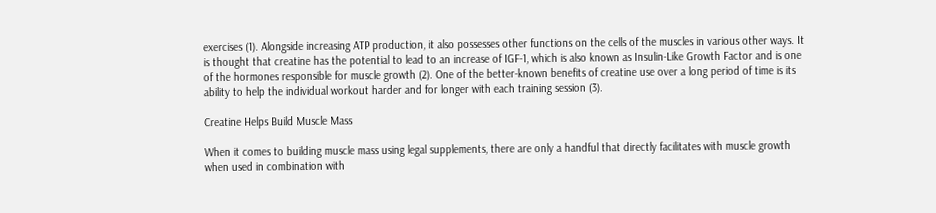exercises (1). Alongside increasing ATP production, it also possesses other functions on the cells of the muscles in various other ways. It is thought that creatine has the potential to lead to an increase of IGF-1, which is also known as Insulin-Like Growth Factor and is one of the hormones responsible for muscle growth (2). One of the better-known benefits of creatine use over a long period of time is its ability to help the individual workout harder and for longer with each training session (3).

Creatine Helps Build Muscle Mass

When it comes to building muscle mass using legal supplements, there are only a handful that directly facilitates with muscle growth when used in combination with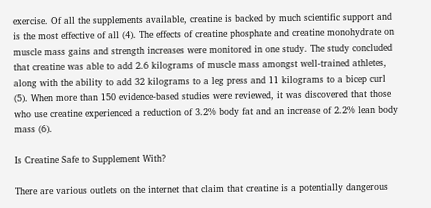exercise. Of all the supplements available, creatine is backed by much scientific support and is the most effective of all (4). The effects of creatine phosphate and creatine monohydrate on muscle mass gains and strength increases were monitored in one study. The study concluded that creatine was able to add 2.6 kilograms of muscle mass amongst well-trained athletes, along with the ability to add 32 kilograms to a leg press and 11 kilograms to a bicep curl (5). When more than 150 evidence-based studies were reviewed, it was discovered that those who use creatine experienced a reduction of 3.2% body fat and an increase of 2.2% lean body mass (6).

Is Creatine Safe to Supplement With?

There are various outlets on the internet that claim that creatine is a potentially dangerous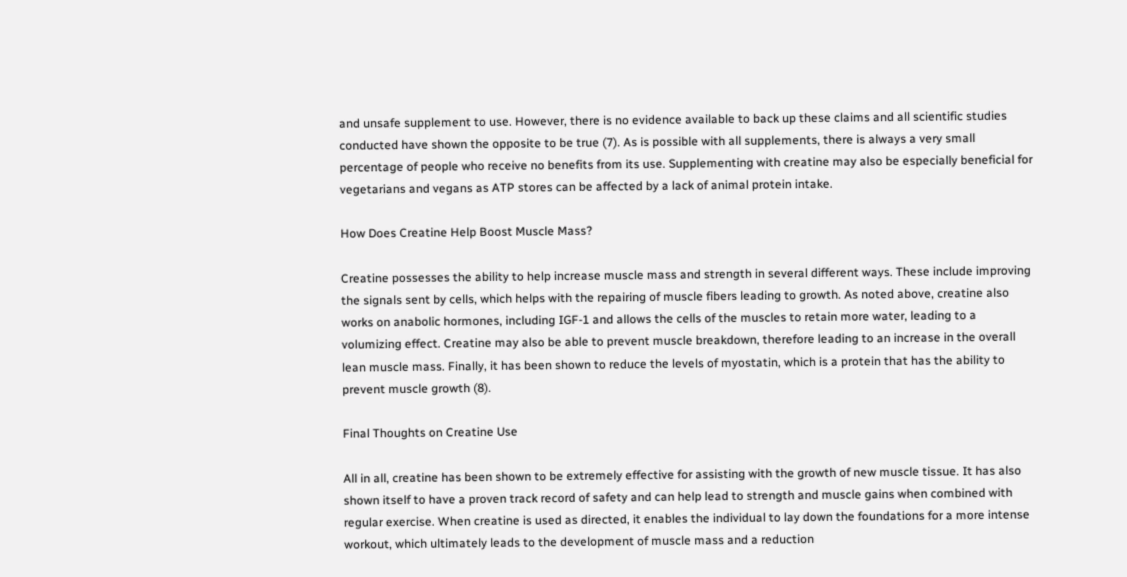and unsafe supplement to use. However, there is no evidence available to back up these claims and all scientific studies conducted have shown the opposite to be true (7). As is possible with all supplements, there is always a very small percentage of people who receive no benefits from its use. Supplementing with creatine may also be especially beneficial for vegetarians and vegans as ATP stores can be affected by a lack of animal protein intake.

How Does Creatine Help Boost Muscle Mass?

Creatine possesses the ability to help increase muscle mass and strength in several different ways. These include improving the signals sent by cells, which helps with the repairing of muscle fibers leading to growth. As noted above, creatine also works on anabolic hormones, including IGF-1 and allows the cells of the muscles to retain more water, leading to a volumizing effect. Creatine may also be able to prevent muscle breakdown, therefore leading to an increase in the overall lean muscle mass. Finally, it has been shown to reduce the levels of myostatin, which is a protein that has the ability to prevent muscle growth (8).

Final Thoughts on Creatine Use

All in all, creatine has been shown to be extremely effective for assisting with the growth of new muscle tissue. It has also shown itself to have a proven track record of safety and can help lead to strength and muscle gains when combined with regular exercise. When creatine is used as directed, it enables the individual to lay down the foundations for a more intense workout, which ultimately leads to the development of muscle mass and a reduction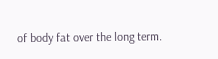of body fat over the long term.